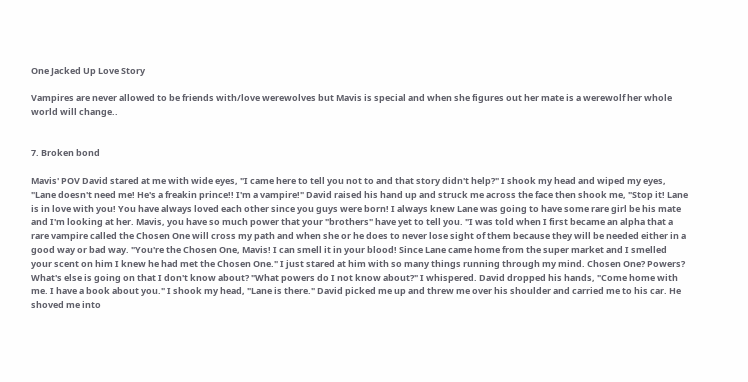One Jacked Up Love Story

Vampires are never allowed to be friends with/love werewolves but Mavis is special and when she figures out her mate is a werewolf her whole world will change..


7. Broken bond

Mavis' POV David stared at me with wide eyes, "I came here to tell you not to and that story didn't help?" I shook my head and wiped my eyes, "Lane doesn't need me! He's a freakin prince!! I'm a vampire!" David raised his hand up and struck me across the face then shook me, "Stop it! Lane is in love with you! You have always loved each other since you guys were born! I always knew Lane was going to have some rare girl be his mate and I'm looking at her. Mavis, you have so much power that your "brothers" have yet to tell you. "I was told when I first became an alpha that a rare vampire called the Chosen One will cross my path and when she or he does to never lose sight of them because they will be needed either in a good way or bad way. "You're the Chosen One, Mavis! I can smell it in your blood! Since Lane came home from the super market and I smelled your scent on him I knew he had met the Chosen One." I just stared at him with so many things running through my mind. Chosen One? Powers? What's else is going on that I don't know about? "What powers do I not know about?" I whispered. David dropped his hands, "Come home with me. I have a book about you." I shook my head, "Lane is there." David picked me up and threw me over his shoulder and carried me to his car. He shoved me into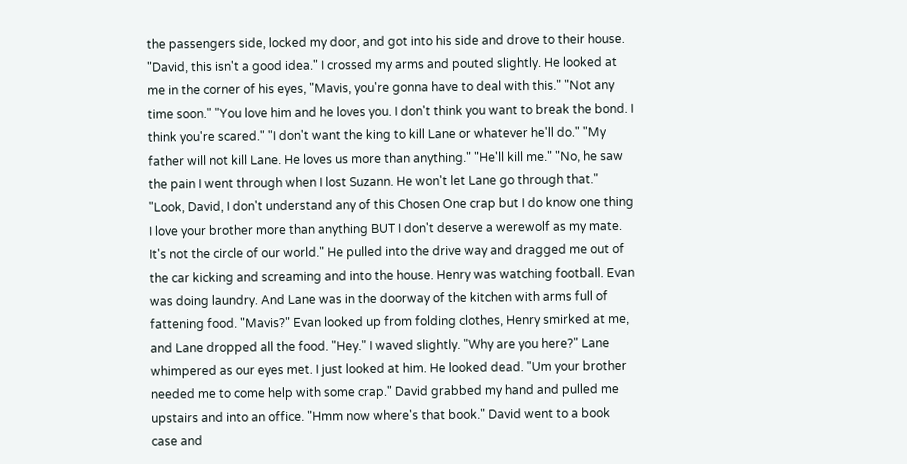the passengers side, locked my door, and got into his side and drove to their house. "David, this isn't a good idea." I crossed my arms and pouted slightly. He looked at me in the corner of his eyes, "Mavis, you're gonna have to deal with this." "Not any time soon." "You love him and he loves you. I don't think you want to break the bond. I think you're scared." "I don't want the king to kill Lane or whatever he'll do." "My father will not kill Lane. He loves us more than anything." "He'll kill me." "No, he saw the pain I went through when I lost Suzann. He won't let Lane go through that." "Look, David, I don't understand any of this Chosen One crap but I do know one thing I love your brother more than anything BUT I don't deserve a werewolf as my mate. It's not the circle of our world." He pulled into the drive way and dragged me out of the car kicking and screaming and into the house. Henry was watching football. Evan was doing laundry. And Lane was in the doorway of the kitchen with arms full of fattening food. "Mavis?" Evan looked up from folding clothes, Henry smirked at me, and Lane dropped all the food. "Hey." I waved slightly. "Why are you here?" Lane whimpered as our eyes met. I just looked at him. He looked dead. "Um your brother needed me to come help with some crap." David grabbed my hand and pulled me upstairs and into an office. "Hmm now where's that book." David went to a book case and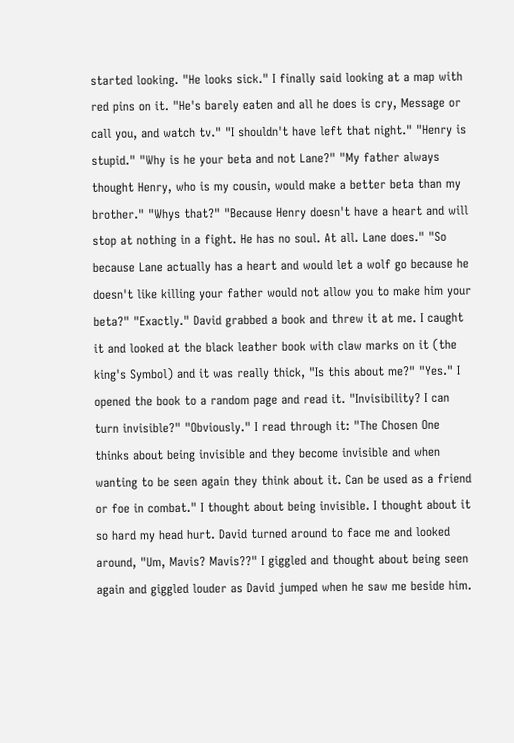started looking. "He looks sick." I finally said looking at a map with red pins on it. "He's barely eaten and all he does is cry, Message or call you, and watch tv." "I shouldn't have left that night." "Henry is stupid." "Why is he your beta and not Lane?" "My father always thought Henry, who is my cousin, would make a better beta than my brother." "Whys that?" "Because Henry doesn't have a heart and will stop at nothing in a fight. He has no soul. At all. Lane does." "So because Lane actually has a heart and would let a wolf go because he doesn't like killing your father would not allow you to make him your beta?" "Exactly." David grabbed a book and threw it at me. I caught it and looked at the black leather book with claw marks on it (the king's Symbol) and it was really thick, "Is this about me?" "Yes." I opened the book to a random page and read it. "Invisibility? I can turn invisible?" "Obviously." I read through it: "The Chosen One thinks about being invisible and they become invisible and when wanting to be seen again they think about it. Can be used as a friend or foe in combat." I thought about being invisible. I thought about it so hard my head hurt. David turned around to face me and looked around, "Um, Mavis? Mavis??" I giggled and thought about being seen again and giggled louder as David jumped when he saw me beside him.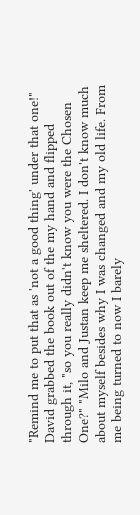"Remind me to put that as 'not a good thing' under that one!" David grabbed the book out of the my hand and flipped through it, "so you really didn't know you were the Chosen One?" "Milo and Justan keep me sheltered. I don't know much about myself besides why I was changed and my old life. From me being turned to now I barely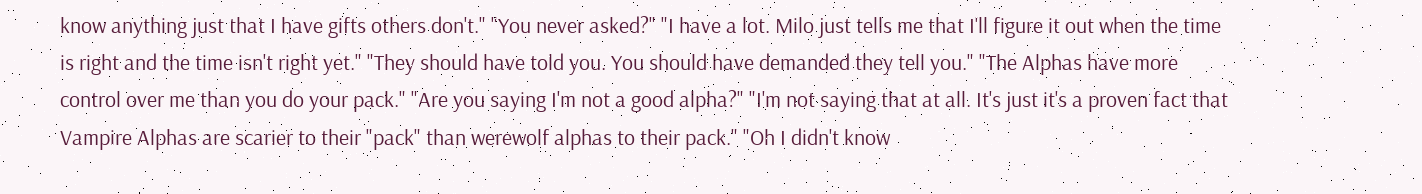know anything just that I have gifts others don't." "You never asked?" "I have a lot. Milo just tells me that I'll figure it out when the time is right and the time isn't right yet." "They should have told you. You should have demanded they tell you." "The Alphas have more control over me than you do your pack." "Are you saying I'm not a good alpha?" "I'm not saying that at all. It's just it's a proven fact that Vampire Alphas are scarier to their "pack" than werewolf alphas to their pack." "Oh I didn't know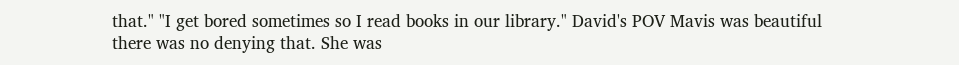that." "I get bored sometimes so I read books in our library." David's POV Mavis was beautiful there was no denying that. She was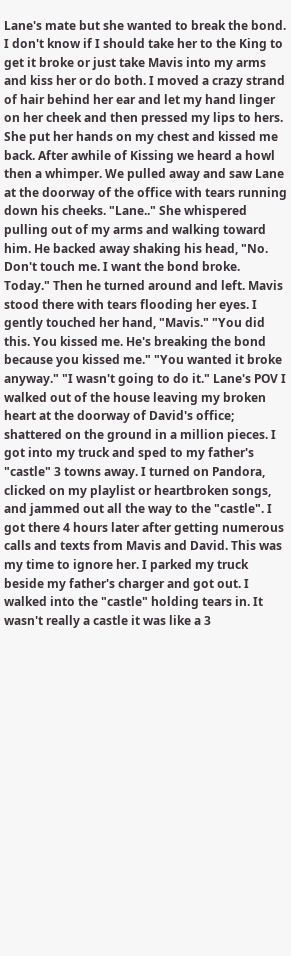Lane's mate but she wanted to break the bond. I don't know if I should take her to the King to get it broke or just take Mavis into my arms and kiss her or do both. I moved a crazy strand of hair behind her ear and let my hand linger on her cheek and then pressed my lips to hers. She put her hands on my chest and kissed me back. After awhile of Kissing we heard a howl then a whimper. We pulled away and saw Lane at the doorway of the office with tears running down his cheeks. "Lane.." She whispered pulling out of my arms and walking toward him. He backed away shaking his head, "No. Don't touch me. I want the bond broke. Today." Then he turned around and left. Mavis stood there with tears flooding her eyes. I gently touched her hand, "Mavis." "You did this. You kissed me. He's breaking the bond because you kissed me." "You wanted it broke anyway." "I wasn't going to do it." Lane's POV I walked out of the house leaving my broken heart at the doorway of David's office; shattered on the ground in a million pieces. I got into my truck and sped to my father's "castle" 3 towns away. I turned on Pandora, clicked on my playlist or heartbroken songs, and jammed out all the way to the "castle". I got there 4 hours later after getting numerous calls and texts from Mavis and David. This was my time to ignore her. I parked my truck beside my father's charger and got out. I walked into the "castle" holding tears in. It wasn't really a castle it was like a 3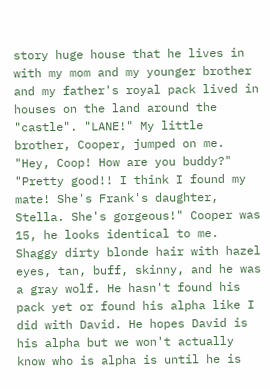story huge house that he lives in with my mom and my younger brother and my father's royal pack lived in houses on the land around the "castle". "LANE!" My little brother, Cooper, jumped on me. "Hey, Coop! How are you buddy?" "Pretty good!! I think I found my mate! She's Frank's daughter, Stella. She's gorgeous!" Cooper was 15, he looks identical to me. Shaggy dirty blonde hair with hazel eyes, tan, buff, skinny, and he was a gray wolf. He hasn't found his pack yet or found his alpha like I did with David. He hopes David is his alpha but we won't actually know who is alpha is until he is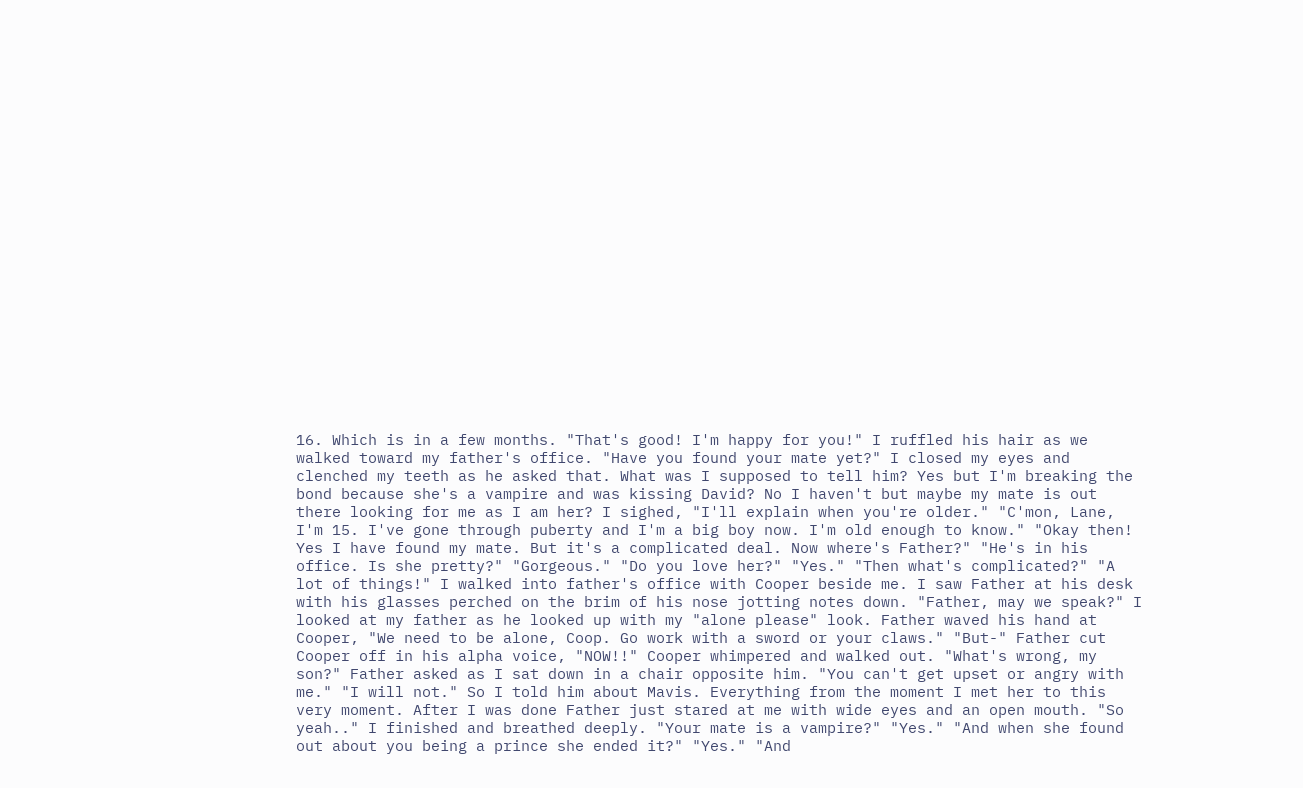16. Which is in a few months. "That's good! I'm happy for you!" I ruffled his hair as we walked toward my father's office. "Have you found your mate yet?" I closed my eyes and clenched my teeth as he asked that. What was I supposed to tell him? Yes but I'm breaking the bond because she's a vampire and was kissing David? No I haven't but maybe my mate is out there looking for me as I am her? I sighed, "I'll explain when you're older." "C'mon, Lane, I'm 15. I've gone through puberty and I'm a big boy now. I'm old enough to know." "Okay then! Yes I have found my mate. But it's a complicated deal. Now where's Father?" "He's in his office. Is she pretty?" "Gorgeous." "Do you love her?" "Yes." "Then what's complicated?" "A lot of things!" I walked into father's office with Cooper beside me. I saw Father at his desk with his glasses perched on the brim of his nose jotting notes down. "Father, may we speak?" I looked at my father as he looked up with my "alone please" look. Father waved his hand at Cooper, "We need to be alone, Coop. Go work with a sword or your claws." "But-" Father cut Cooper off in his alpha voice, "NOW!!" Cooper whimpered and walked out. "What's wrong, my son?" Father asked as I sat down in a chair opposite him. "You can't get upset or angry with me." "I will not." So I told him about Mavis. Everything from the moment I met her to this very moment. After I was done Father just stared at me with wide eyes and an open mouth. "So yeah.." I finished and breathed deeply. "Your mate is a vampire?" "Yes." "And when she found out about you being a prince she ended it?" "Yes." "And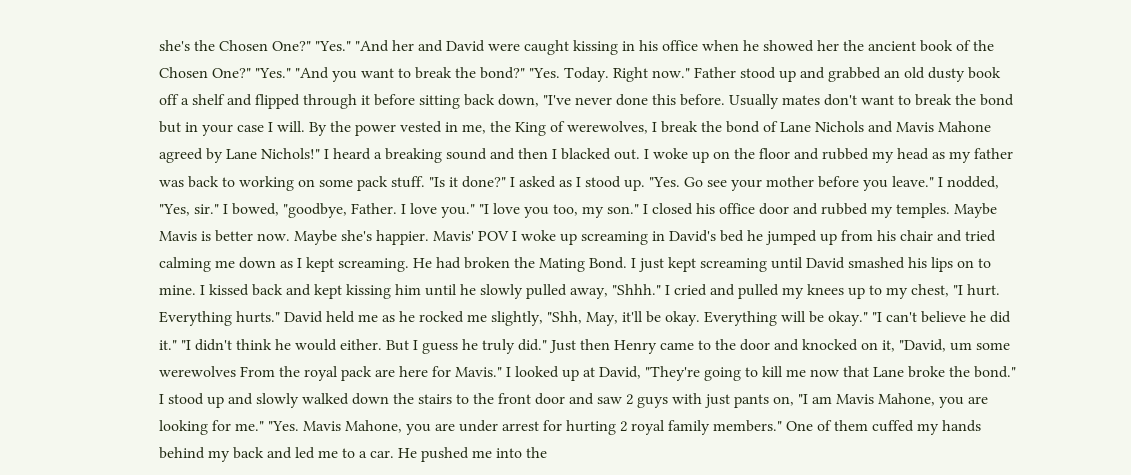she's the Chosen One?" "Yes." "And her and David were caught kissing in his office when he showed her the ancient book of the Chosen One?" "Yes." "And you want to break the bond?" "Yes. Today. Right now." Father stood up and grabbed an old dusty book off a shelf and flipped through it before sitting back down, "I've never done this before. Usually mates don't want to break the bond but in your case I will. By the power vested in me, the King of werewolves, I break the bond of Lane Nichols and Mavis Mahone agreed by Lane Nichols!" I heard a breaking sound and then I blacked out. I woke up on the floor and rubbed my head as my father was back to working on some pack stuff. "Is it done?" I asked as I stood up. "Yes. Go see your mother before you leave." I nodded, "Yes, sir." I bowed, "goodbye, Father. I love you." "I love you too, my son." I closed his office door and rubbed my temples. Maybe Mavis is better now. Maybe she's happier. Mavis' POV I woke up screaming in David's bed he jumped up from his chair and tried calming me down as I kept screaming. He had broken the Mating Bond. I just kept screaming until David smashed his lips on to mine. I kissed back and kept kissing him until he slowly pulled away, "Shhh." I cried and pulled my knees up to my chest, "I hurt. Everything hurts." David held me as he rocked me slightly, "Shh, May, it'll be okay. Everything will be okay." "I can't believe he did it." "I didn't think he would either. But I guess he truly did." Just then Henry came to the door and knocked on it, "David, um some werewolves From the royal pack are here for Mavis." I looked up at David, "They're going to kill me now that Lane broke the bond." I stood up and slowly walked down the stairs to the front door and saw 2 guys with just pants on, "I am Mavis Mahone, you are looking for me." "Yes. Mavis Mahone, you are under arrest for hurting 2 royal family members." One of them cuffed my hands behind my back and led me to a car. He pushed me into the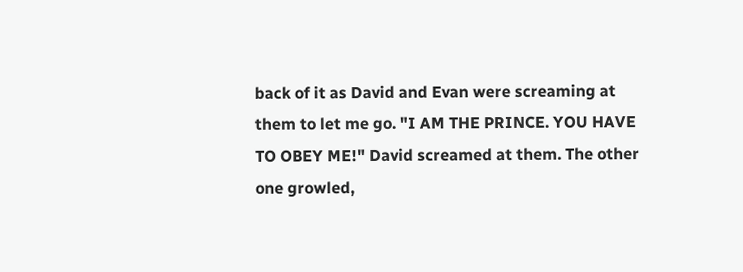back of it as David and Evan were screaming at them to let me go. "I AM THE PRINCE. YOU HAVE TO OBEY ME!" David screamed at them. The other one growled,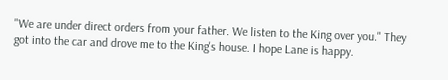"We are under direct orders from your father. We listen to the King over you." They got into the car and drove me to the King's house. I hope Lane is happy.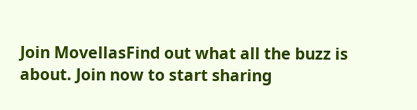Join MovellasFind out what all the buzz is about. Join now to start sharing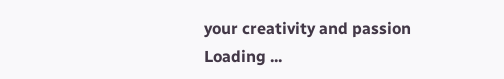your creativity and passion
Loading ...